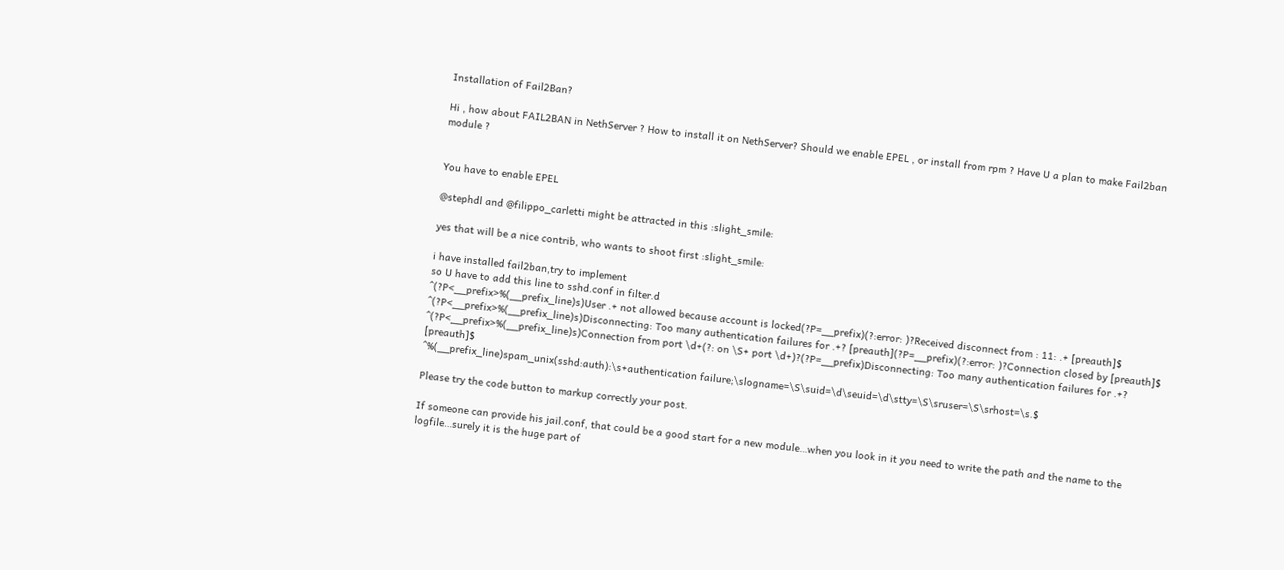Installation of Fail2Ban?

Hi , how about FAIL2BAN in NethServer ? How to install it on NethServer? Should we enable EPEL , or install from rpm ? Have U a plan to make Fail2ban module ?


You have to enable EPEL

@stephdl and @filippo_carletti might be attracted in this :slight_smile:

yes that will be a nice contrib, who wants to shoot first :slight_smile:

i have installed fail2ban,try to implement
so U have to add this line to sshd.conf in filter.d
^(?P<__prefix>%(__prefix_line)s)User .+ not allowed because account is locked(?P=__prefix)(?:error: )?Received disconnect from : 11: .+ [preauth]$
^(?P<__prefix>%(__prefix_line)s)Disconnecting: Too many authentication failures for .+? [preauth](?P=__prefix)(?:error: )?Connection closed by [preauth]$
^(?P<__prefix>%(__prefix_line)s)Connection from port \d+(?: on \S+ port \d+)?(?P=__prefix)Disconnecting: Too many authentication failures for .+? [preauth]$
^%(__prefix_line)spam_unix(sshd:auth):\s+authentication failure;\slogname=\S\suid=\d\seuid=\d\stty=\S\sruser=\S\srhost=\s.$

Please try the code button to markup correctly your post.

If someone can provide his jail.conf, that could be a good start for a new module…when you look in it you need to write the path and the name to the logfile…surely it is the huge part of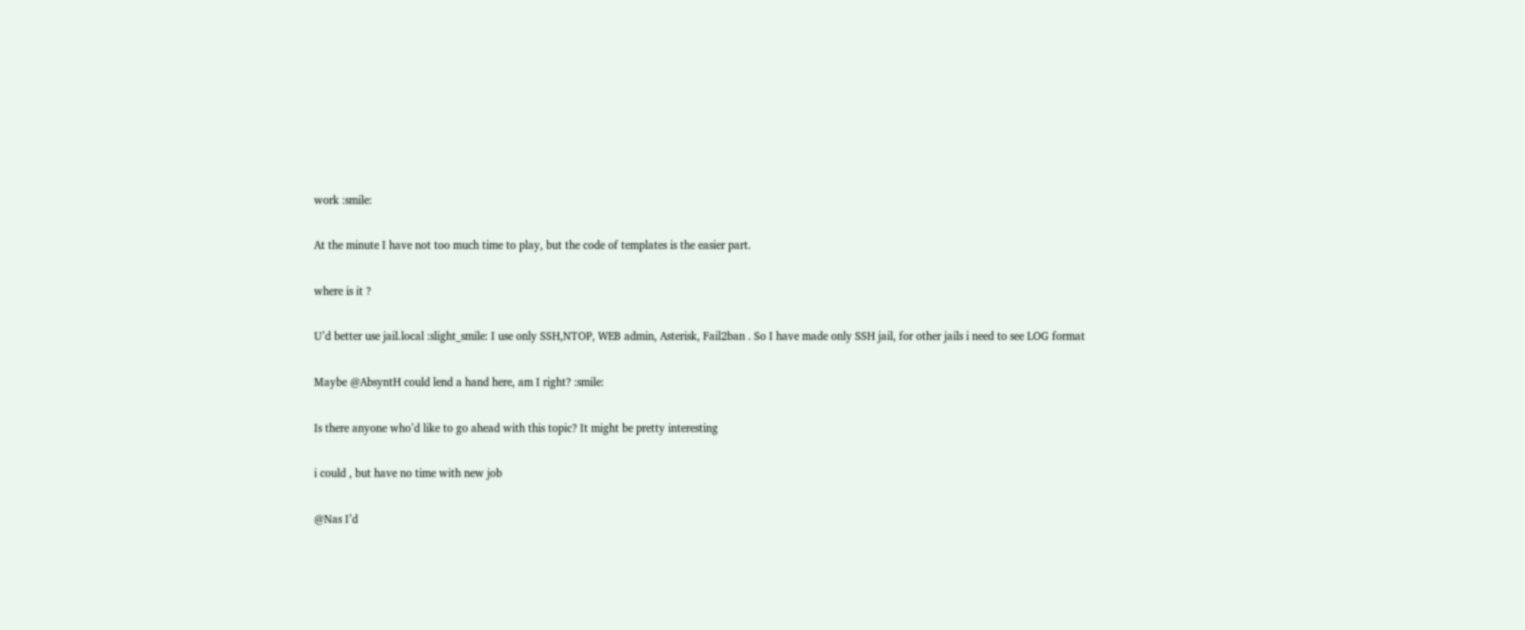work :smile:

At the minute I have not too much time to play, but the code of templates is the easier part.

where is it ?

U’d better use jail.local :slight_smile: I use only SSH,NTOP, WEB admin, Asterisk, Fail2ban . So I have made only SSH jail, for other jails i need to see LOG format

Maybe @AbsyntH could lend a hand here, am I right? :smile:

Is there anyone who’d like to go ahead with this topic? It might be pretty interesting

i could , but have no time with new job

@Nas I’d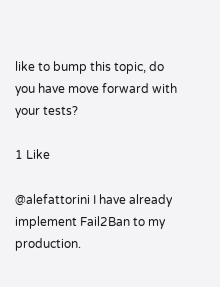like to bump this topic, do you have move forward with your tests?

1 Like

@alefattorini I have already implement Fail2Ban to my production.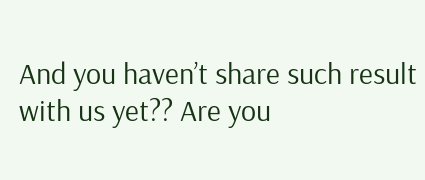And you haven’t share such result with us yet?? Are you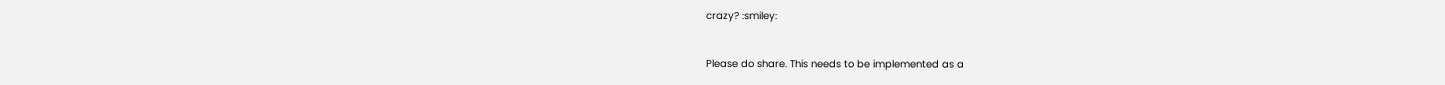crazy? :smiley:


Please do share. This needs to be implemented as a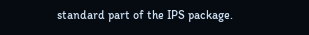standard part of the IPS package.